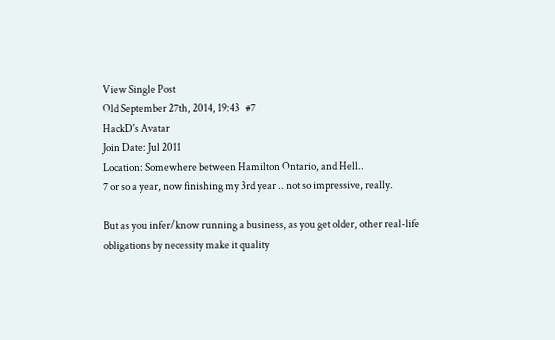View Single Post
Old September 27th, 2014, 19:43   #7
HackD's Avatar
Join Date: Jul 2011
Location: Somewhere between Hamilton Ontario, and Hell..
7 or so a year, now finishing my 3rd year .. not so impressive, really.

But as you infer/know running a business, as you get older, other real-life obligations by necessity make it quality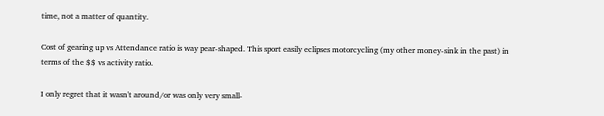time, not a matter of quantity.

Cost of gearing up vs Attendance ratio is way pear-shaped. This sport easily eclipses motorcycling (my other money-sink in the past) in terms of the $$ vs activity ratio.

I only regret that it wasn't around/or was only very small-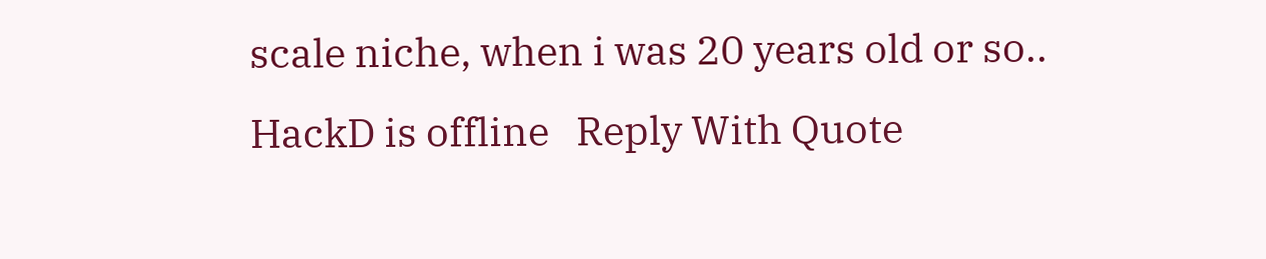scale niche, when i was 20 years old or so..
HackD is offline   Reply With Quote